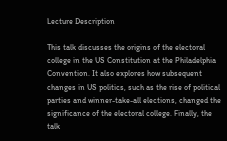Lecture Description

This talk discusses the origins of the electoral college in the US Constitution at the Philadelphia Convention. It also explores how subsequent changes in US politics, such as the rise of political parties and winner-take-all elections, changed the significance of the electoral college. Finally, the talk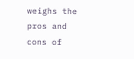weighs the pros and cons of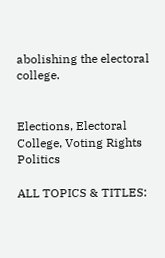abolishing the electoral college.


Elections, Electoral College, Voting Rights Politics

ALL TOPICS & TITLES: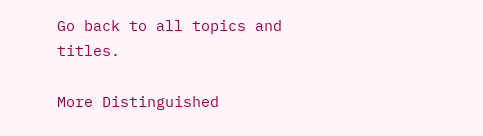Go back to all topics and titles.

More Distinguished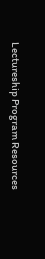Lectureship Program Resources